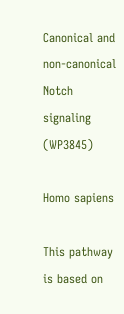Canonical and non-canonical Notch signaling (WP3845)

Homo sapiens

This pathway is based on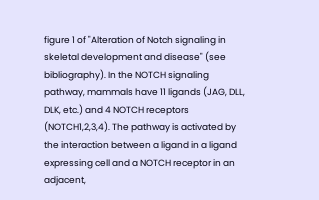figure 1 of "Alteration of Notch signaling in skeletal development and disease" (see bibliography). In the NOTCH signaling pathway, mammals have 11 ligands (JAG, DLL, DLK, etc.) and 4 NOTCH receptors (NOTCH1,2,3,4). The pathway is activated by the interaction between a ligand in a ligand expressing cell and a NOTCH receptor in an adjacent,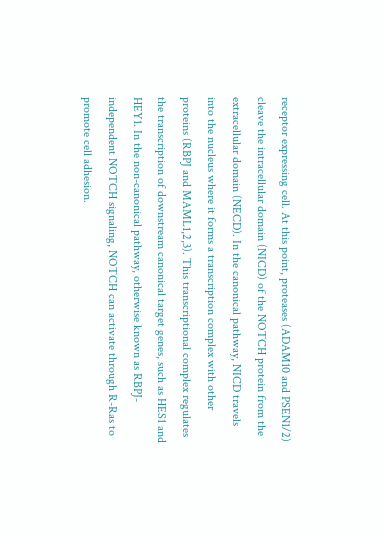receptor expressing cell. At this point, proteases (ADAM10 and PSEN1/2) cleave the intracellular domain (NICD) of the NOTCH protein from the extracellular domain (NECD). In the canonical pathway, NICD travels into the nucleus where it forms a transcription complex with other proteins (RBPJ and MAML1,2,3). This transcriptional complex regulates the transcription of downstream canonical target genes, such as HES1 and HEY1. In the non-canonical pathway, otherwise known as RBPJ-independent NOTCH signaling, NOTCH can activate through R-Ras to promote cell adhesion.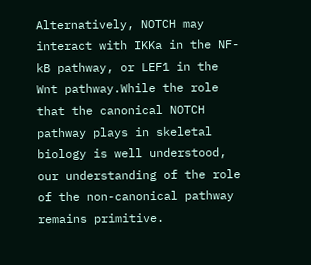Alternatively, NOTCH may interact with IKKa in the NF-kB pathway, or LEF1 in the Wnt pathway.While the role that the canonical NOTCH pathway plays in skeletal biology is well understood, our understanding of the role of the non-canonical pathway remains primitive.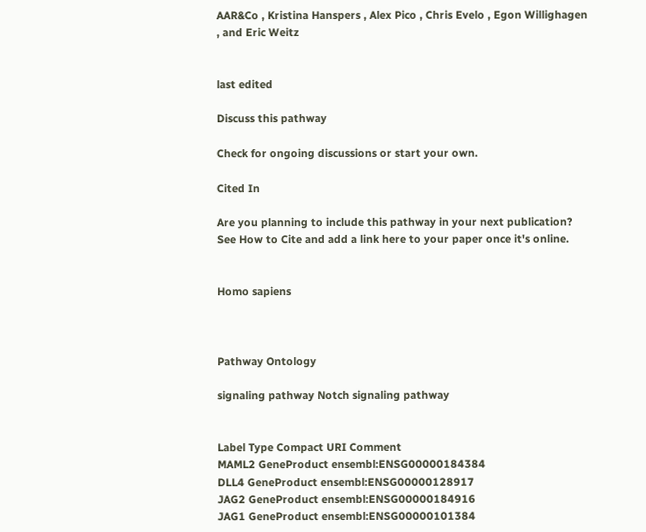AAR&Co , Kristina Hanspers , Alex Pico , Chris Evelo , Egon Willighagen , and Eric Weitz


last edited

Discuss this pathway

Check for ongoing discussions or start your own.

Cited In

Are you planning to include this pathway in your next publication? See How to Cite and add a link here to your paper once it's online.


Homo sapiens



Pathway Ontology

signaling pathway Notch signaling pathway


Label Type Compact URI Comment
MAML2 GeneProduct ensembl:ENSG00000184384
DLL4 GeneProduct ensembl:ENSG00000128917
JAG2 GeneProduct ensembl:ENSG00000184916
JAG1 GeneProduct ensembl:ENSG00000101384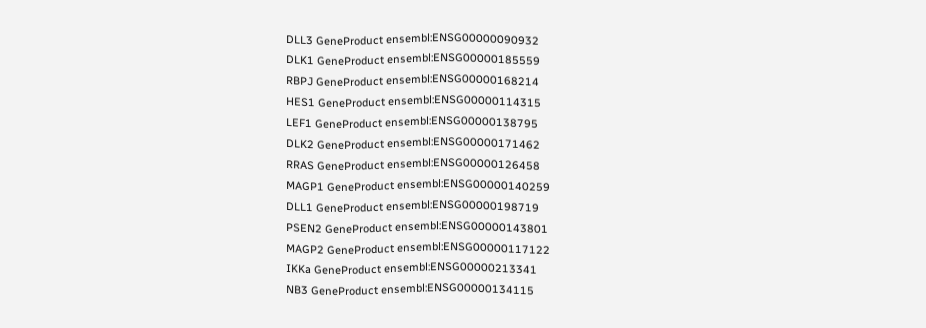DLL3 GeneProduct ensembl:ENSG00000090932
DLK1 GeneProduct ensembl:ENSG00000185559
RBPJ GeneProduct ensembl:ENSG00000168214
HES1 GeneProduct ensembl:ENSG00000114315
LEF1 GeneProduct ensembl:ENSG00000138795
DLK2 GeneProduct ensembl:ENSG00000171462
RRAS GeneProduct ensembl:ENSG00000126458
MAGP1 GeneProduct ensembl:ENSG00000140259
DLL1 GeneProduct ensembl:ENSG00000198719
PSEN2 GeneProduct ensembl:ENSG00000143801
MAGP2 GeneProduct ensembl:ENSG00000117122
IKKa GeneProduct ensembl:ENSG00000213341
NB3 GeneProduct ensembl:ENSG00000134115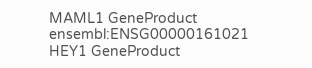MAML1 GeneProduct ensembl:ENSG00000161021
HEY1 GeneProduct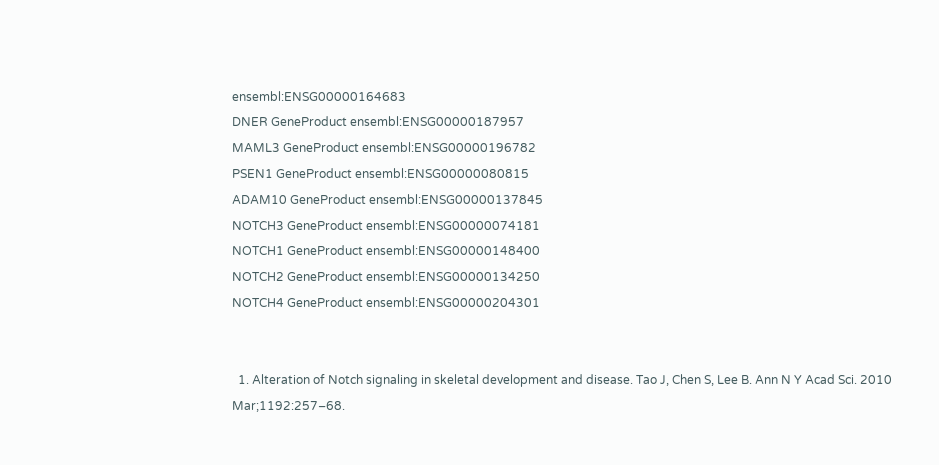ensembl:ENSG00000164683
DNER GeneProduct ensembl:ENSG00000187957
MAML3 GeneProduct ensembl:ENSG00000196782
PSEN1 GeneProduct ensembl:ENSG00000080815
ADAM10 GeneProduct ensembl:ENSG00000137845
NOTCH3 GeneProduct ensembl:ENSG00000074181
NOTCH1 GeneProduct ensembl:ENSG00000148400
NOTCH2 GeneProduct ensembl:ENSG00000134250
NOTCH4 GeneProduct ensembl:ENSG00000204301


  1. Alteration of Notch signaling in skeletal development and disease. Tao J, Chen S, Lee B. Ann N Y Acad Sci. 2010 Mar;1192:257–68.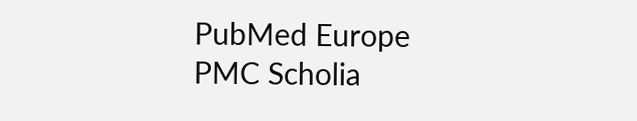PubMed Europe PMC Scholia